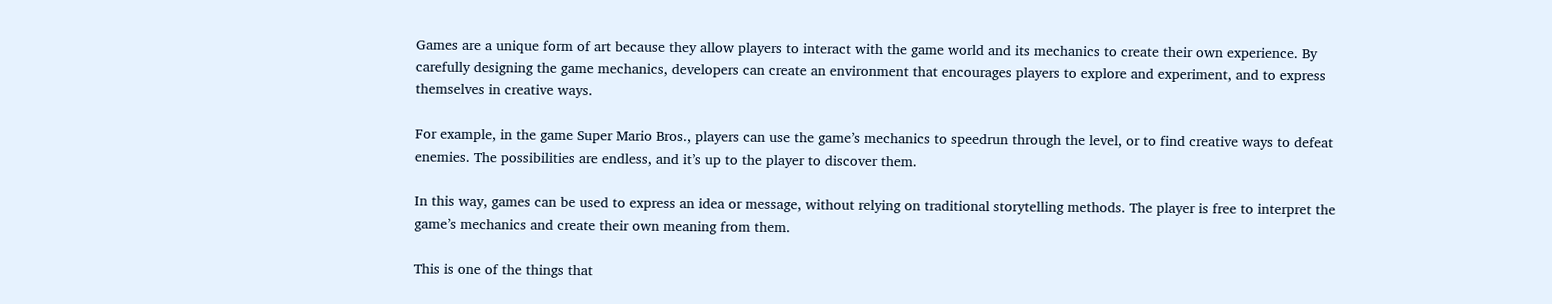Games are a unique form of art because they allow players to interact with the game world and its mechanics to create their own experience. By carefully designing the game mechanics, developers can create an environment that encourages players to explore and experiment, and to express themselves in creative ways.

For example, in the game Super Mario Bros., players can use the game’s mechanics to speedrun through the level, or to find creative ways to defeat enemies. The possibilities are endless, and it’s up to the player to discover them.

In this way, games can be used to express an idea or message, without relying on traditional storytelling methods. The player is free to interpret the game’s mechanics and create their own meaning from them.

This is one of the things that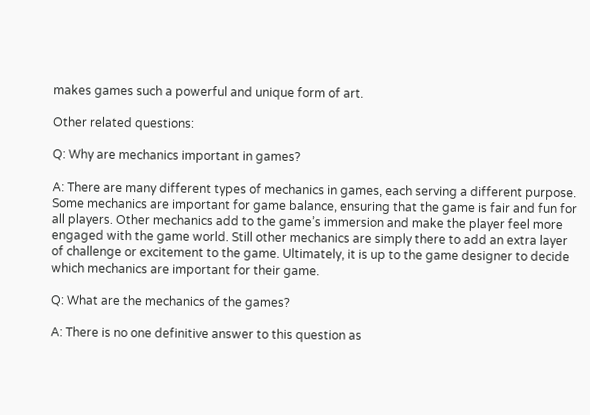makes games such a powerful and unique form of art.

Other related questions:

Q: Why are mechanics important in games?

A: There are many different types of mechanics in games, each serving a different purpose. Some mechanics are important for game balance, ensuring that the game is fair and fun for all players. Other mechanics add to the game’s immersion and make the player feel more engaged with the game world. Still other mechanics are simply there to add an extra layer of challenge or excitement to the game. Ultimately, it is up to the game designer to decide which mechanics are important for their game.

Q: What are the mechanics of the games?

A: There is no one definitive answer to this question as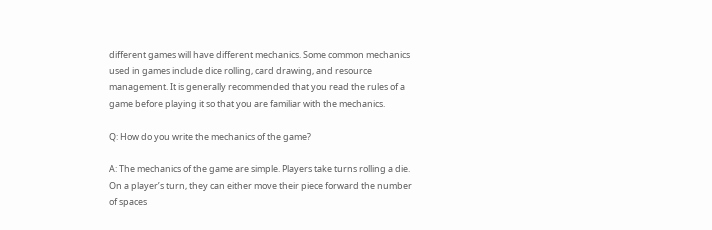different games will have different mechanics. Some common mechanics used in games include dice rolling, card drawing, and resource management. It is generally recommended that you read the rules of a game before playing it so that you are familiar with the mechanics.

Q: How do you write the mechanics of the game?

A: The mechanics of the game are simple. Players take turns rolling a die. On a player’s turn, they can either move their piece forward the number of spaces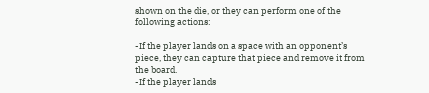shown on the die, or they can perform one of the following actions:

-If the player lands on a space with an opponent’s piece, they can capture that piece and remove it from the board.
-If the player lands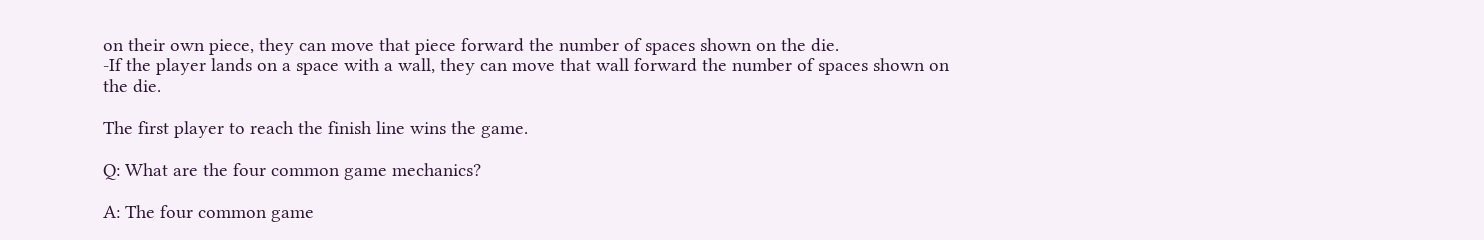on their own piece, they can move that piece forward the number of spaces shown on the die.
-If the player lands on a space with a wall, they can move that wall forward the number of spaces shown on the die.

The first player to reach the finish line wins the game.

Q: What are the four common game mechanics?

A: The four common game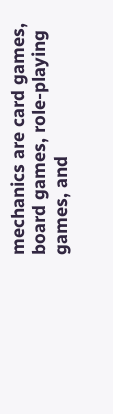mechanics are card games, board games, role-playing games, and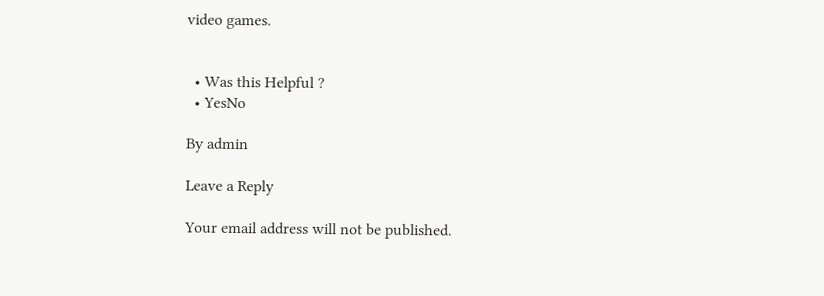video games.


  • Was this Helpful ?
  • YesNo

By admin

Leave a Reply

Your email address will not be published.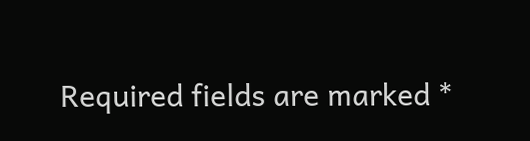Required fields are marked *